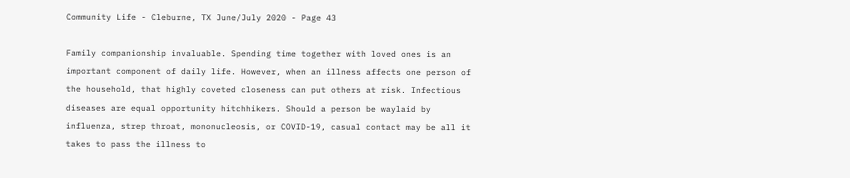Community Life - Cleburne, TX June/July 2020 - Page 43

Family companionship invaluable. Spending time together with loved ones is an important component of daily life. However, when an illness affects one person of the household, that highly coveted closeness can put others at risk. Infectious diseases are equal opportunity hitchhikers. Should a person be waylaid by influenza, strep throat, mononucleosis, or COVID-19, casual contact may be all it takes to pass the illness to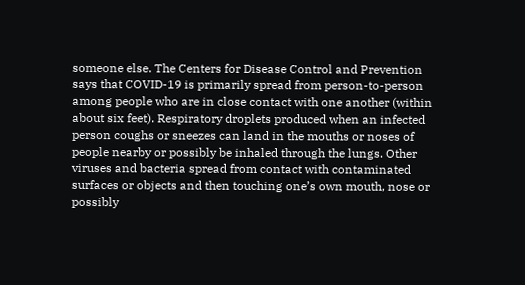someone else. The Centers for Disease Control and Prevention says that COVID-19 is primarily spread from person-to-person among people who are in close contact with one another (within about six feet). Respiratory droplets produced when an infected person coughs or sneezes can land in the mouths or noses of people nearby or possibly be inhaled through the lungs. Other viruses and bacteria spread from contact with contaminated surfaces or objects and then touching one’s own mouth, nose or possibly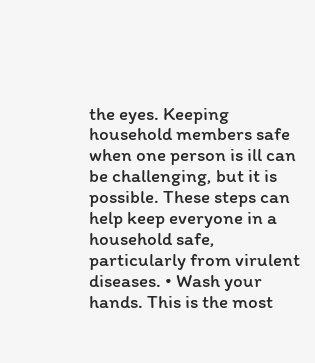the eyes. Keeping household members safe when one person is ill can be challenging, but it is possible. These steps can help keep everyone in a household safe, particularly from virulent diseases. • Wash your hands. This is the most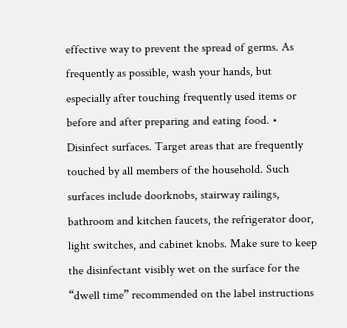effective way to prevent the spread of germs. As frequently as possible, wash your hands, but especially after touching frequently used items or before and after preparing and eating food. • Disinfect surfaces. Target areas that are frequently touched by all members of the household. Such surfaces include doorknobs, stairway railings, bathroom and kitchen faucets, the refrigerator door, light switches, and cabinet knobs. Make sure to keep the disinfectant visibly wet on the surface for the “dwell time” recommended on the label instructions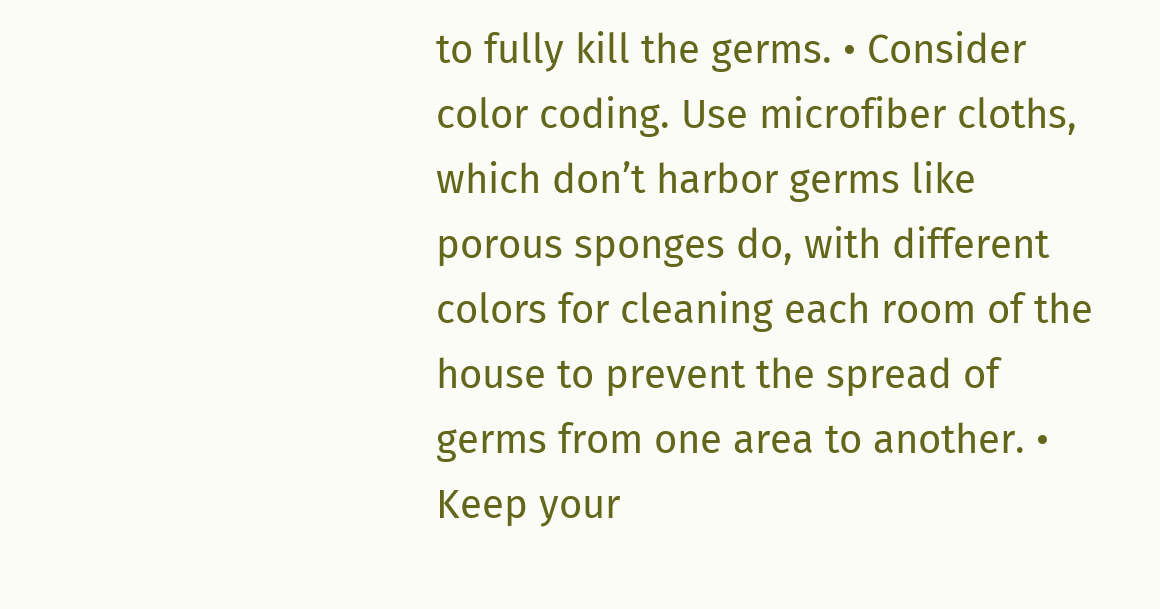to fully kill the germs. • Consider color coding. Use microfiber cloths, which don’t harbor germs like porous sponges do, with different colors for cleaning each room of the house to prevent the spread of germs from one area to another. • Keep your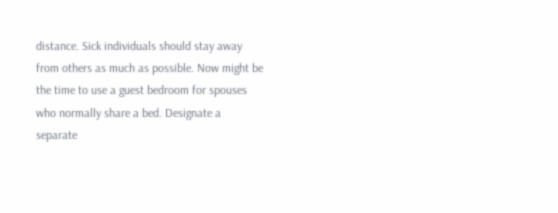distance. Sick individuals should stay away from others as much as possible. Now might be the time to use a guest bedroom for spouses who normally share a bed. Designate a separate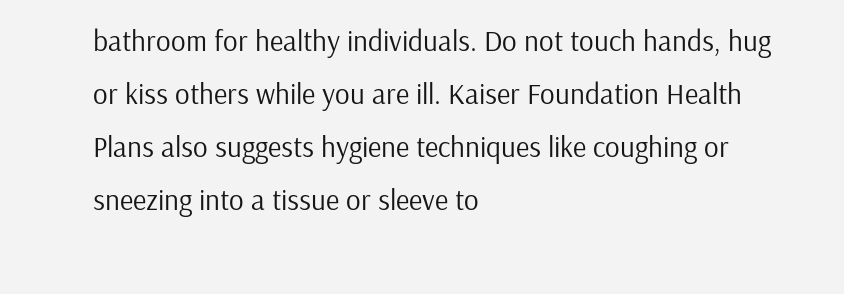bathroom for healthy individuals. Do not touch hands, hug or kiss others while you are ill. Kaiser Foundation Health Plans also suggests hygiene techniques like coughing or sneezing into a tissue or sleeve to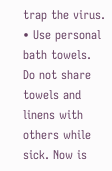trap the virus. • Use personal bath towels. Do not share towels and linens with others while sick. Now is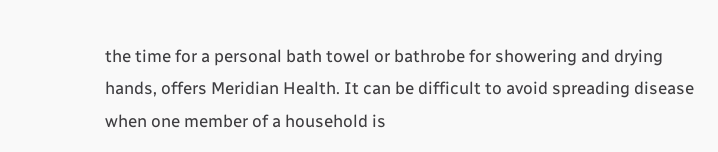the time for a personal bath towel or bathrobe for showering and drying hands, offers Meridian Health. It can be difficult to avoid spreading disease when one member of a household is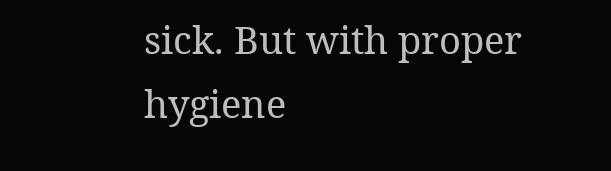sick. But with proper hygiene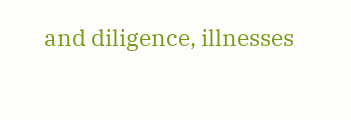and diligence, illnesses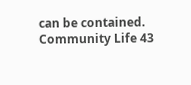can be contained. Community Life 43